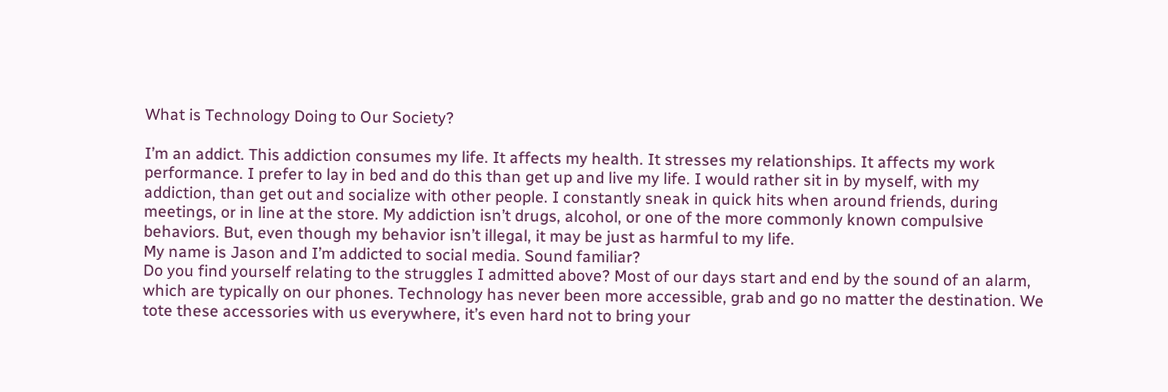What is Technology Doing to Our Society?

I’m an addict. This addiction consumes my life. It affects my health. It stresses my relationships. It affects my work performance. I prefer to lay in bed and do this than get up and live my life. I would rather sit in by myself, with my addiction, than get out and socialize with other people. I constantly sneak in quick hits when around friends, during meetings, or in line at the store. My addiction isn’t drugs, alcohol, or one of the more commonly known compulsive behaviors. But, even though my behavior isn’t illegal, it may be just as harmful to my life.
My name is Jason and I’m addicted to social media. Sound familiar?
Do you find yourself relating to the struggles I admitted above? Most of our days start and end by the sound of an alarm, which are typically on our phones. Technology has never been more accessible, grab and go no matter the destination. We tote these accessories with us everywhere, it’s even hard not to bring your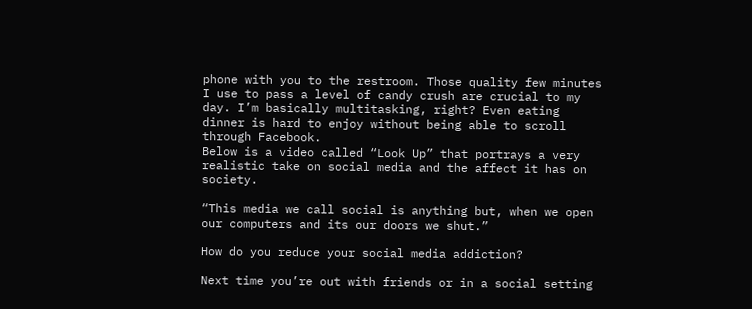phone with you to the restroom. Those quality few minutes I use to pass a level of candy crush are crucial to my day. I’m basically multitasking, right? Even eating dinner is hard to enjoy without being able to scroll through Facebook.
Below is a video called “Look Up” that portrays a very realistic take on social media and the affect it has on society.

“This media we call social is anything but, when we open our computers and its our doors we shut.”

How do you reduce your social media addiction?

Next time you’re out with friends or in a social setting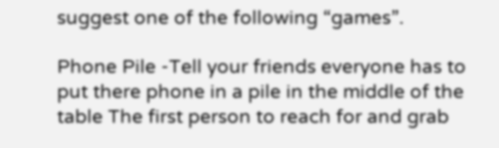suggest one of the following “games”.

Phone Pile -Tell your friends everyone has to put there phone in a pile in the middle of the table The first person to reach for and grab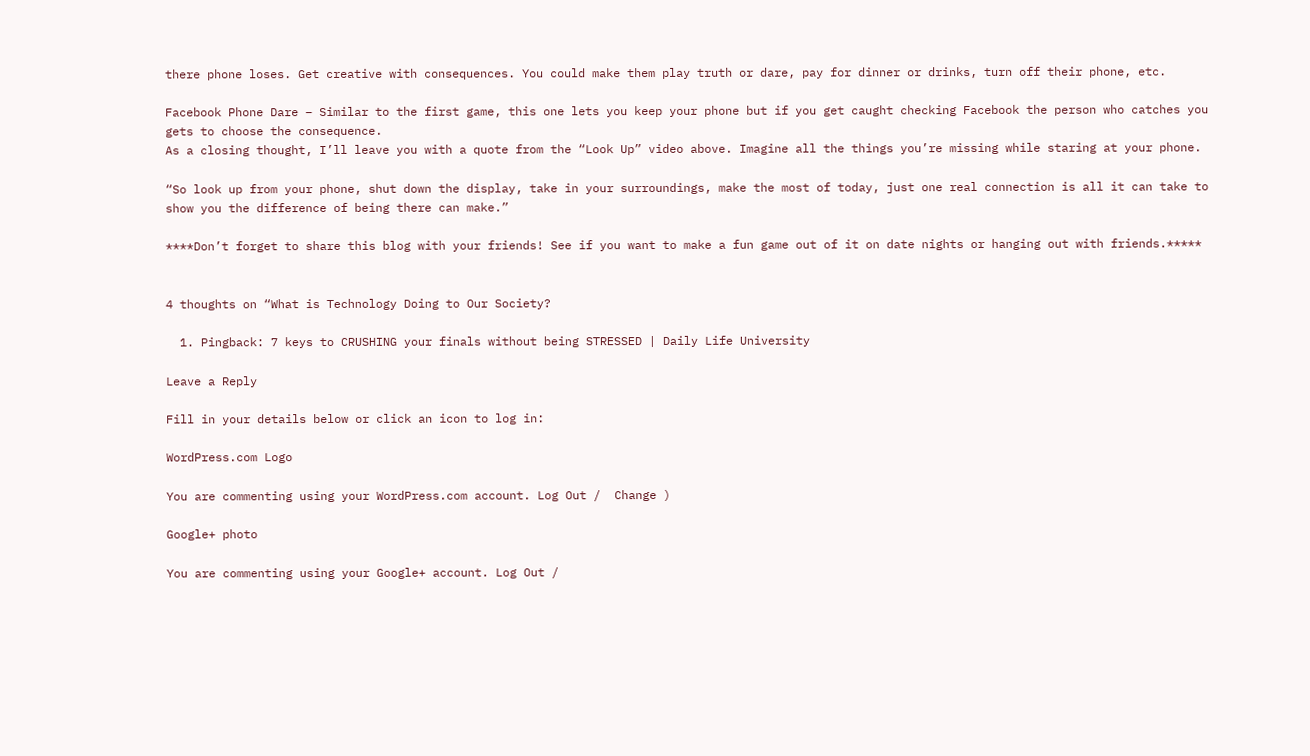there phone loses. Get creative with consequences. You could make them play truth or dare, pay for dinner or drinks, turn off their phone, etc.

Facebook Phone Dare – Similar to the first game, this one lets you keep your phone but if you get caught checking Facebook the person who catches you gets to choose the consequence.
As a closing thought, I’ll leave you with a quote from the “Look Up” video above. Imagine all the things you’re missing while staring at your phone.

“So look up from your phone, shut down the display, take in your surroundings, make the most of today, just one real connection is all it can take to show you the difference of being there can make.”

****Don’t forget to share this blog with your friends! See if you want to make a fun game out of it on date nights or hanging out with friends.*****


4 thoughts on “What is Technology Doing to Our Society?

  1. Pingback: 7 keys to CRUSHING your finals without being STRESSED | Daily Life University

Leave a Reply

Fill in your details below or click an icon to log in:

WordPress.com Logo

You are commenting using your WordPress.com account. Log Out /  Change )

Google+ photo

You are commenting using your Google+ account. Log Out /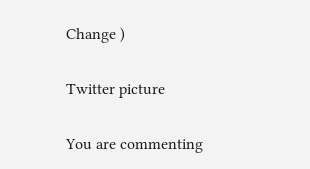Change )

Twitter picture

You are commenting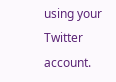using your Twitter account.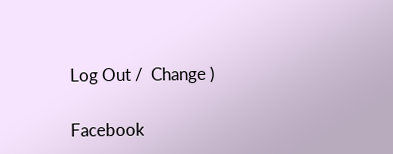Log Out /  Change )

Facebook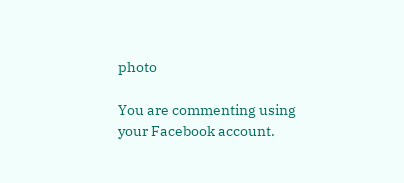photo

You are commenting using your Facebook account.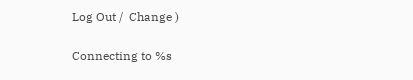Log Out /  Change )


Connecting to %s